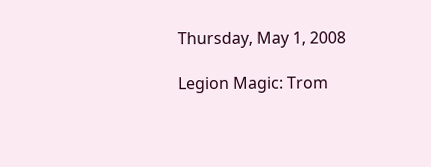Thursday, May 1, 2008

Legion Magic: Trom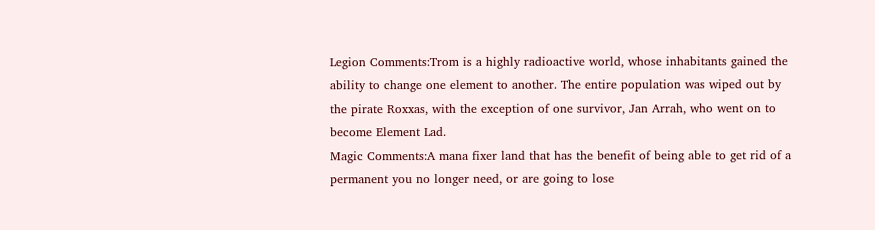Legion Comments:Trom is a highly radioactive world, whose inhabitants gained the ability to change one element to another. The entire population was wiped out by the pirate Roxxas, with the exception of one survivor, Jan Arrah, who went on to become Element Lad.
Magic Comments:A mana fixer land that has the benefit of being able to get rid of a permanent you no longer need, or are going to lose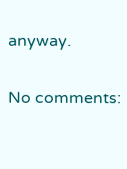anyway.

No comments: